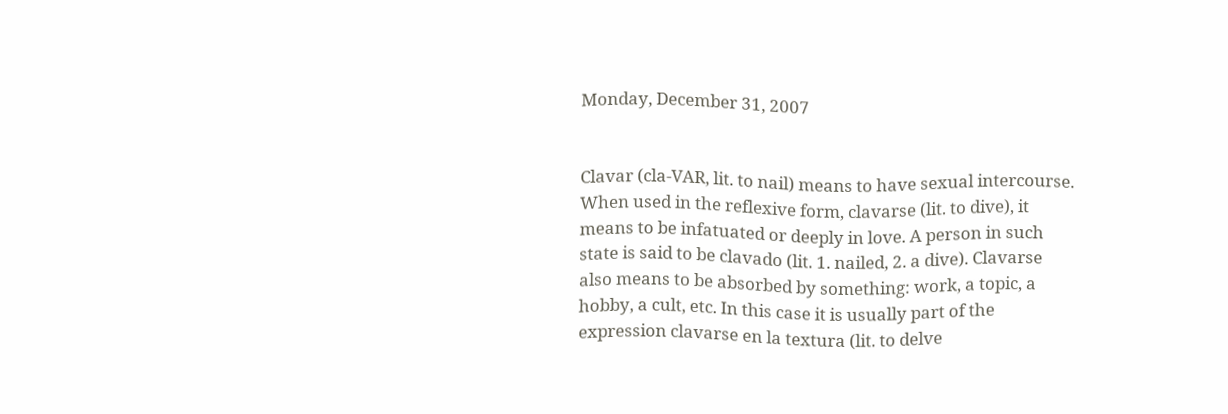Monday, December 31, 2007


Clavar (cla-VAR, lit. to nail) means to have sexual intercourse. When used in the reflexive form, clavarse (lit. to dive), it means to be infatuated or deeply in love. A person in such state is said to be clavado (lit. 1. nailed, 2. a dive). Clavarse also means to be absorbed by something: work, a topic, a hobby, a cult, etc. In this case it is usually part of the expression clavarse en la textura (lit. to delve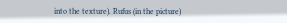into the texture). Rufus (in the picture)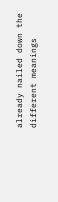already nailed down the different meanings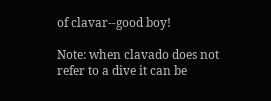of clavar--good boy!

Note: when clavado does not refer to a dive it can be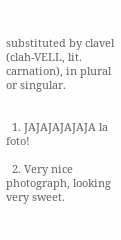substituted by clavel (clah-VELL, lit. carnation), in plural or singular.


  1. JAJAJAJAJAJA la foto!

  2. Very nice photograph, looking very sweet.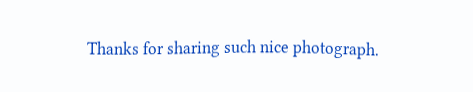Thanks for sharing such nice photograph.